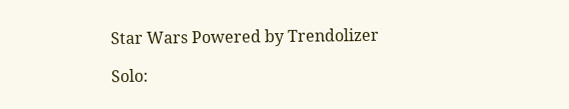Star Wars Powered by Trendolizer

Solo: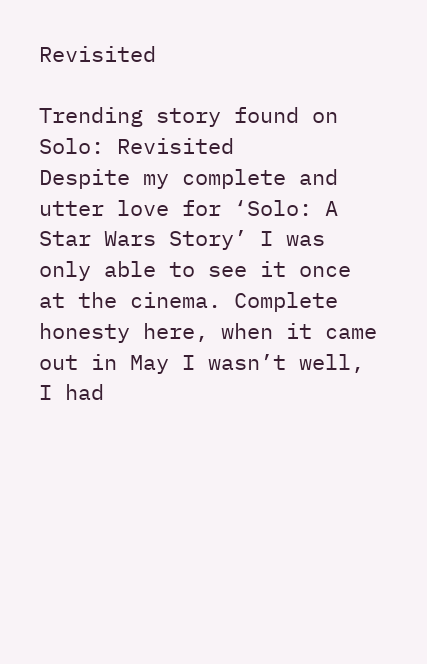Revisited

Trending story found on
Solo: Revisited
Despite my complete and utter love for ‘Solo: A Star Wars Story’ I was only able to see it once at the cinema. Complete honesty here, when it came out in May I wasn’t well, I had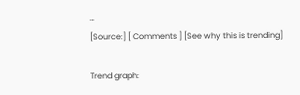…
[Source:] [ Comments ] [See why this is trending]

Trend graph: